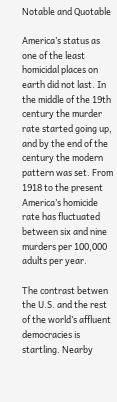Notable and Quotable

America’s status as one of the least homicidal places on earth did not last. In the middle of the 19th century the murder rate started going up, and by the end of the century the modern pattern was set. From 1918 to the present America’s homicide rate has fluctuated between six and nine murders per 100,000 adults per year.

The contrast betwen the U.S. and the rest of the world’s affluent democracies is startling. Nearby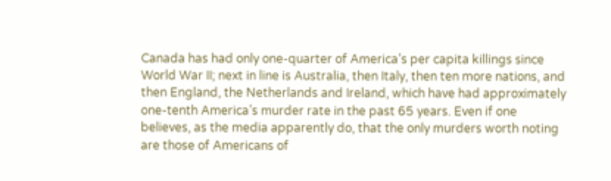Canada has had only one-quarter of America’s per capita killings since World War II; next in line is Australia, then Italy, then ten more nations, and then England, the Netherlands and Ireland, which have had approximately one-tenth America’s murder rate in the past 65 years. Even if one believes, as the media apparently do, that the only murders worth noting are those of Americans of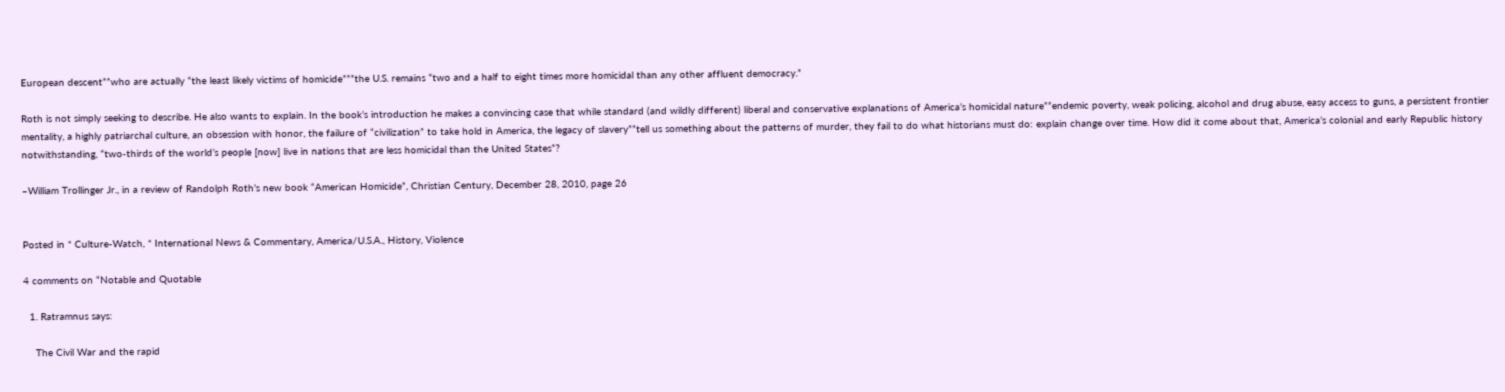European descent””who are actually “the least likely victims of homicide”””the U.S. remains “two and a half to eight times more homicidal than any other affluent democracy.”

Roth is not simply seeking to describe. He also wants to explain. In the book’s introduction he makes a convincing case that while standard (and wildly different) liberal and conservative explanations of America’s homicidal nature””endemic poverty, weak policing, alcohol and drug abuse, easy access to guns, a persistent frontier mentality, a highly patriarchal culture, an obsession with honor, the failure of “civilization” to take hold in America, the legacy of slavery””tell us something about the patterns of murder, they fail to do what historians must do: explain change over time. How did it come about that, America’s colonial and early Republic history notwithstanding, “two-thirds of the world’s people [now] live in nations that are less homicidal than the United States”?

–William Trollinger Jr., in a review of Randolph Roth’s new book “American Homicide”, Christian Century, December 28, 2010, page 26


Posted in * Culture-Watch, * International News & Commentary, America/U.S.A., History, Violence

4 comments on “Notable and Quotable

  1. Ratramnus says:

    The Civil War and the rapid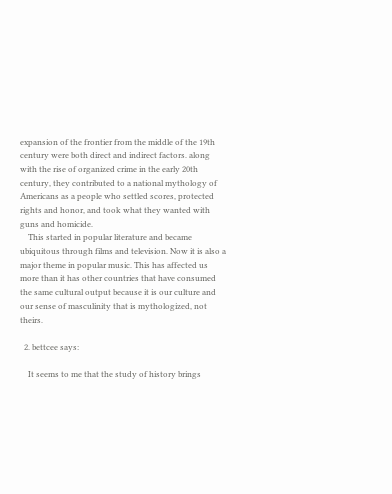expansion of the frontier from the middle of the 19th century were both direct and indirect factors. along with the rise of organized crime in the early 20th century, they contributed to a national mythology of Americans as a people who settled scores, protected rights and honor, and took what they wanted with guns and homicide.
    This started in popular literature and became ubiquitous through films and television. Now it is also a major theme in popular music. This has affected us more than it has other countries that have consumed the same cultural output because it is our culture and our sense of masculinity that is mythologized, not theirs.

  2. bettcee says:

    It seems to me that the study of history brings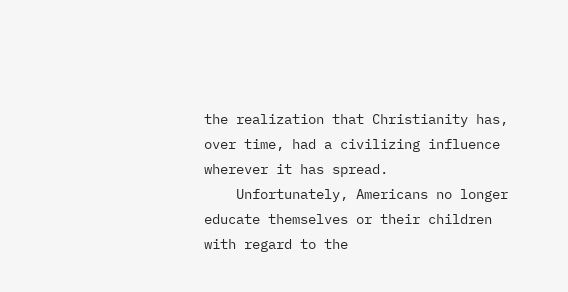the realization that Christianity has, over time, had a civilizing influence wherever it has spread.
    Unfortunately, Americans no longer educate themselves or their children with regard to the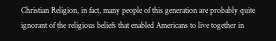Christian Religion, in fact, many people of this generation are probably quite ignorant of the religious beliefs that enabled Americans to live together in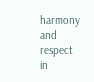harmony and respect in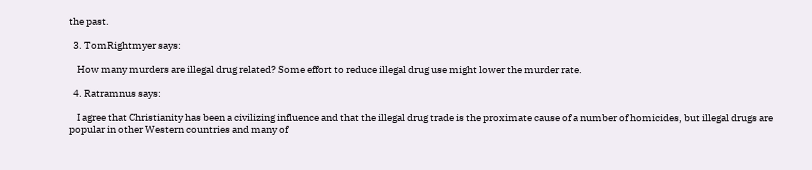the past.

  3. TomRightmyer says:

    How many murders are illegal drug related? Some effort to reduce illegal drug use might lower the murder rate.

  4. Ratramnus says:

    I agree that Christianity has been a civilizing influence and that the illegal drug trade is the proximate cause of a number of homicides, but illegal drugs are popular in other Western countries and many of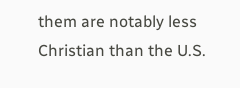them are notably less Christian than the U.S.